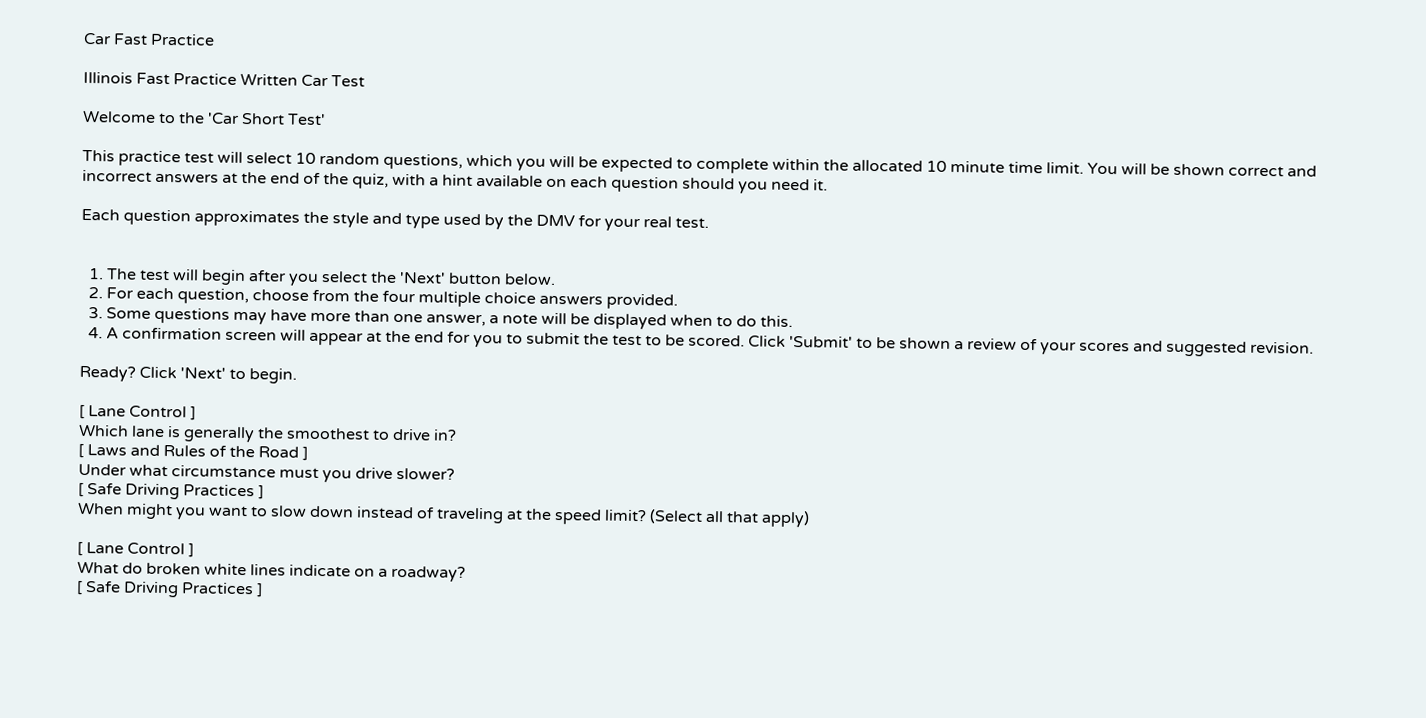Car Fast Practice

Illinois Fast Practice Written Car Test

Welcome to the 'Car Short Test'

This practice test will select 10 random questions, which you will be expected to complete within the allocated 10 minute time limit. You will be shown correct and incorrect answers at the end of the quiz, with a hint available on each question should you need it.

Each question approximates the style and type used by the DMV for your real test.


  1. The test will begin after you select the 'Next' button below.
  2. For each question, choose from the four multiple choice answers provided.
  3. Some questions may have more than one answer, a note will be displayed when to do this.
  4. A confirmation screen will appear at the end for you to submit the test to be scored. Click 'Submit' to be shown a review of your scores and suggested revision.

Ready? Click 'Next' to begin.

[ Lane Control ]
Which lane is generally the smoothest to drive in?
[ Laws and Rules of the Road ]
Under what circumstance must you drive slower?
[ Safe Driving Practices ]
When might you want to slow down instead of traveling at the speed limit? (Select all that apply)

[ Lane Control ]
What do broken white lines indicate on a roadway?
[ Safe Driving Practices ]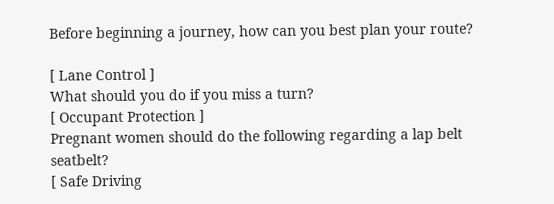Before beginning a journey, how can you best plan your route?

[ Lane Control ]
What should you do if you miss a turn?
[ Occupant Protection ]
Pregnant women should do the following regarding a lap belt seatbelt?
[ Safe Driving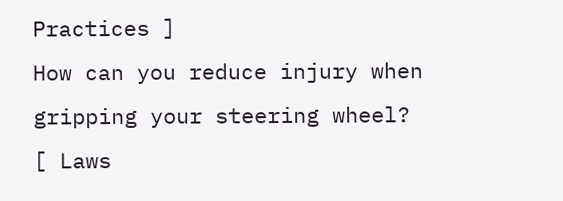Practices ]
How can you reduce injury when gripping your steering wheel?
[ Laws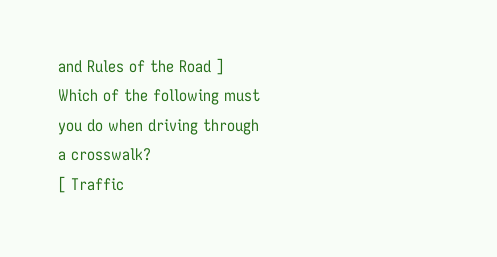and Rules of the Road ]
Which of the following must you do when driving through a crosswalk?
[ Traffic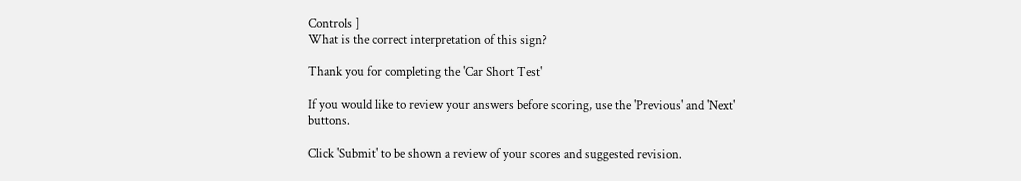Controls ]
What is the correct interpretation of this sign?

Thank you for completing the 'Car Short Test'

If you would like to review your answers before scoring, use the 'Previous' and 'Next' buttons.

Click 'Submit' to be shown a review of your scores and suggested revision.